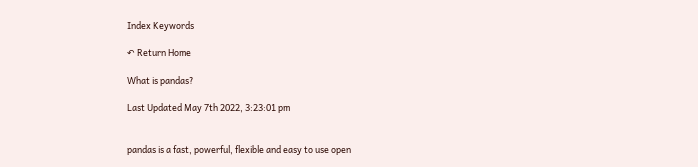Index Keywords

↶ Return Home

What is pandas?

Last Updated May 7th 2022, 3:23:01 pm


pandas is a fast, powerful, flexible and easy to use open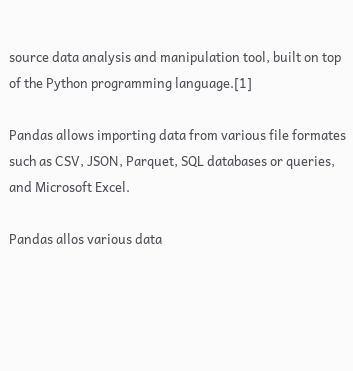source data analysis and manipulation tool, built on top of the Python programming language.[1]

Pandas allows importing data from various file formates such as CSV, JSON, Parquet, SQL databases or queries, and Microsoft Excel.

Pandas allos various data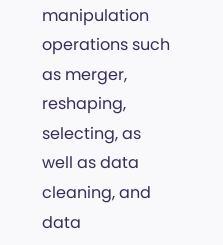manipulation operations such as merger, reshaping, selecting, as well as data cleaning, and data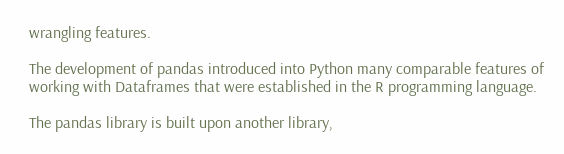wrangling features.

The development of pandas introduced into Python many comparable features of working with Dataframes that were established in the R programming language.

The pandas library is built upon another library,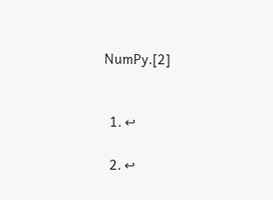NumPy.[2]


  1. ↩

  2. ↩